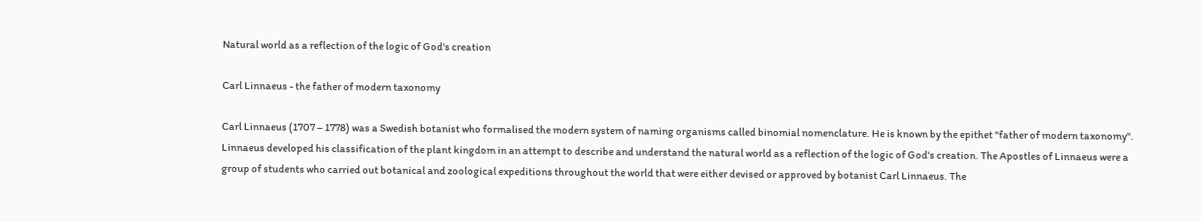Natural world as a reflection of the logic of God's creation

Carl Linnaeus - the father of modern taxonomy

Carl Linnaeus (1707 – 1778) was a Swedish botanist who formalised the modern system of naming organisms called binomial nomenclature. He is known by the epithet "father of modern taxonomy". Linnaeus developed his classification of the plant kingdom in an attempt to describe and understand the natural world as a reflection of the logic of God's creation. The Apostles of Linnaeus were a group of students who carried out botanical and zoological expeditions throughout the world that were either devised or approved by botanist Carl Linnaeus. The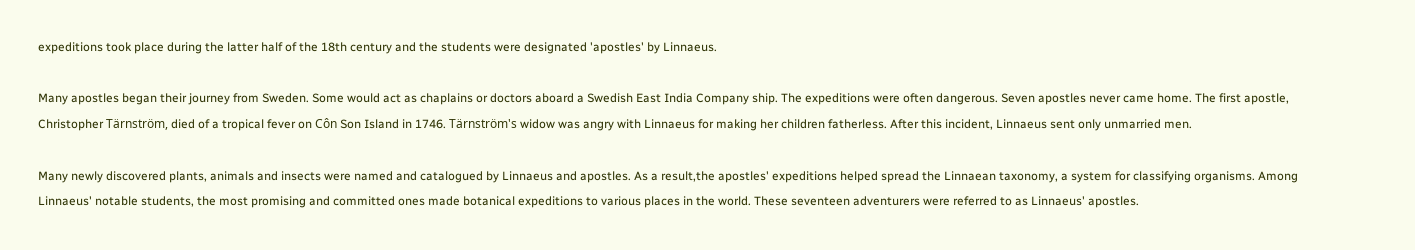expeditions took place during the latter half of the 18th century and the students were designated 'apostles' by Linnaeus.

Many apostles began their journey from Sweden. Some would act as chaplains or doctors aboard a Swedish East India Company ship. The expeditions were often dangerous. Seven apostles never came home. The first apostle, Christopher Tärnström, died of a tropical fever on Côn Son Island in 1746. Tärnström's widow was angry with Linnaeus for making her children fatherless. After this incident, Linnaeus sent only unmarried men.

Many newly discovered plants, animals and insects were named and catalogued by Linnaeus and apostles. As a result,the apostles' expeditions helped spread the Linnaean taxonomy, a system for classifying organisms. Among Linnaeus' notable students, the most promising and committed ones made botanical expeditions to various places in the world. These seventeen adventurers were referred to as Linnaeus' apostles.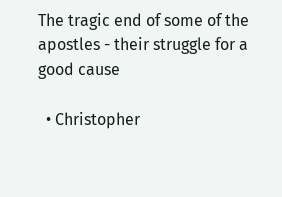The tragic end of some of the apostles - their struggle for a good cause

  • Christopher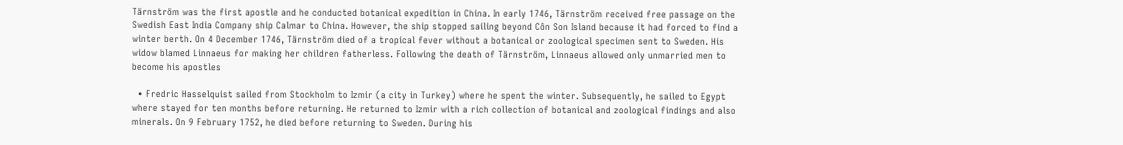Tärnström was the first apostle and he conducted botanical expedition in China. In early 1746, Tärnström received free passage on the Swedish East India Company ship Calmar to China. However, the ship stopped sailing beyond Côn Son Island because it had forced to find a winter berth. On 4 December 1746, Tärnström died of a tropical fever without a botanical or zoological specimen sent to Sweden. His widow blamed Linnaeus for making her children fatherless. Following the death of Tärnström, Linnaeus allowed only unmarried men to become his apostles

  • Fredric Hasselquist sailed from Stockholm to Izmir (a city in Turkey) where he spent the winter. Subsequently, he sailed to Egypt where stayed for ten months before returning. He returned to Izmir with a rich collection of botanical and zoological findings and also minerals. On 9 February 1752, he died before returning to Sweden. During his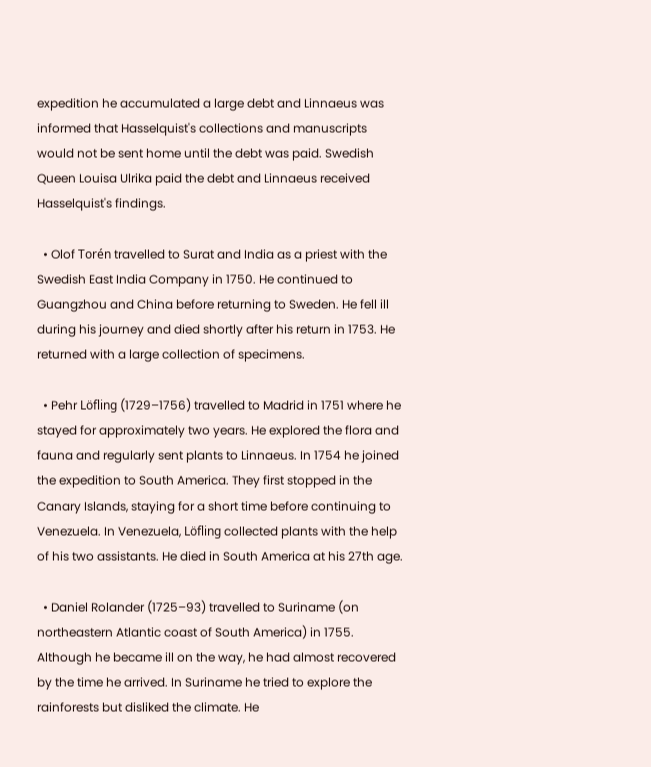expedition he accumulated a large debt and Linnaeus was informed that Hasselquist's collections and manuscripts would not be sent home until the debt was paid. Swedish Queen Louisa Ulrika paid the debt and Linnaeus received Hasselquist's findings.

  • Olof Torén travelled to Surat and India as a priest with the Swedish East India Company in 1750. He continued to Guangzhou and China before returning to Sweden. He fell ill during his journey and died shortly after his return in 1753. He returned with a large collection of specimens.

  • Pehr Löfling (1729–1756) travelled to Madrid in 1751 where he stayed for approximately two years. He explored the flora and fauna and regularly sent plants to Linnaeus. In 1754 he joined the expedition to South America. They first stopped in the Canary Islands, staying for a short time before continuing to Venezuela. In Venezuela, Löfling collected plants with the help of his two assistants. He died in South America at his 27th age.

  • Daniel Rolander (1725–93) travelled to Suriname (on northeastern Atlantic coast of South America) in 1755. Although he became ill on the way, he had almost recovered by the time he arrived. In Suriname he tried to explore the rainforests but disliked the climate. He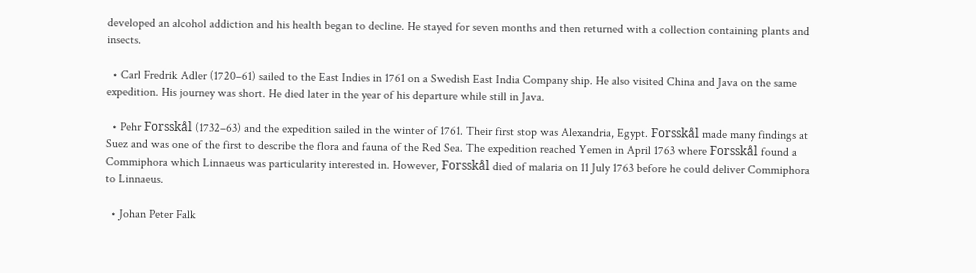developed an alcohol addiction and his health began to decline. He stayed for seven months and then returned with a collection containing plants and insects.

  • Carl Fredrik Adler (1720–61) sailed to the East Indies in 1761 on a Swedish East India Company ship. He also visited China and Java on the same expedition. His journey was short. He died later in the year of his departure while still in Java.

  • Pehr Forsskål (1732–63) and the expedition sailed in the winter of 1761. Their first stop was Alexandria, Egypt. Forsskål made many findings at Suez and was one of the first to describe the flora and fauna of the Red Sea. The expedition reached Yemen in April 1763 where Forsskål found a Commiphora which Linnaeus was particularity interested in. However, Forsskål died of malaria on 11 July 1763 before he could deliver Commiphora to Linnaeus.

  • Johan Peter Falk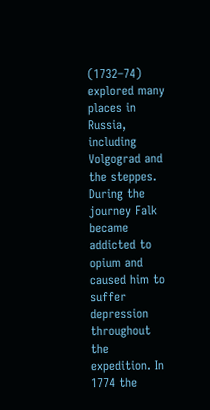(1732–74) explored many places in Russia, including Volgograd and the steppes. During the journey Falk became addicted to opium and caused him to suffer depression throughout the expedition. In 1774 the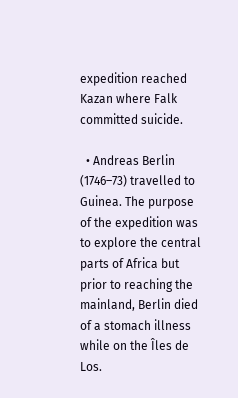expedition reached Kazan where Falk committed suicide.

  • Andreas Berlin (1746–73) travelled to Guinea. The purpose of the expedition was to explore the central parts of Africa but prior to reaching the mainland, Berlin died of a stomach illness while on the Îles de Los.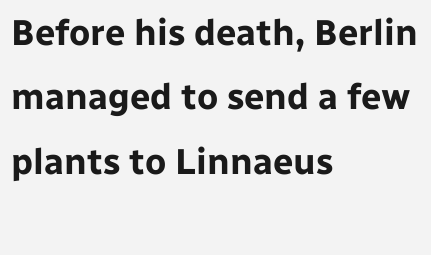Before his death, Berlin managed to send a few plants to Linnaeus